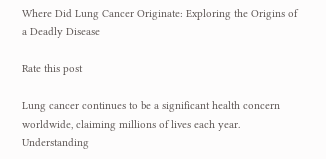Where Did Lung Cancer Originate: Exploring the Origins of a Deadly Disease

Rate this post

Lung cancer continues to be a significant health concern worldwide, claiming millions of lives each year. Understanding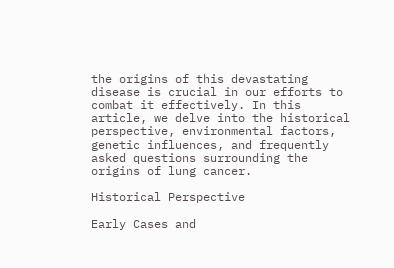the origins of this devastating disease is crucial in our efforts to combat it effectively. In this article, we delve into the historical perspective, environmental factors, genetic influences, and frequently asked questions surrounding the origins of lung cancer.

Historical Perspective

Early Cases and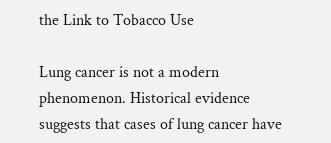the Link to Tobacco Use

Lung cancer is not a modern phenomenon. Historical evidence suggests that cases of lung cancer have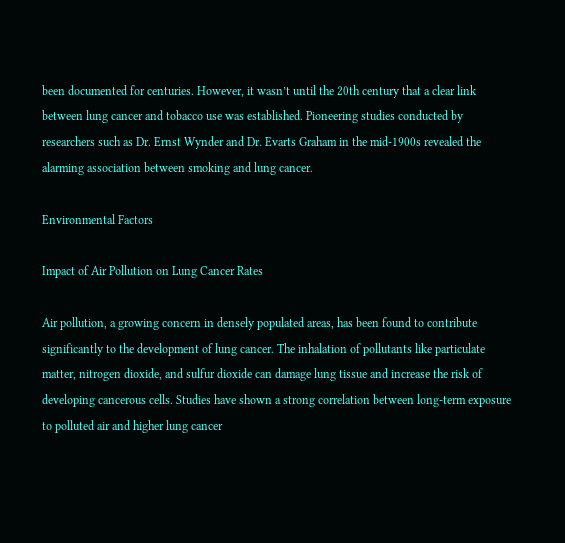been documented for centuries. However, it wasn’t until the 20th century that a clear link between lung cancer and tobacco use was established. Pioneering studies conducted by researchers such as Dr. Ernst Wynder and Dr. Evarts Graham in the mid-1900s revealed the alarming association between smoking and lung cancer.

Environmental Factors

Impact of Air Pollution on Lung Cancer Rates

Air pollution, a growing concern in densely populated areas, has been found to contribute significantly to the development of lung cancer. The inhalation of pollutants like particulate matter, nitrogen dioxide, and sulfur dioxide can damage lung tissue and increase the risk of developing cancerous cells. Studies have shown a strong correlation between long-term exposure to polluted air and higher lung cancer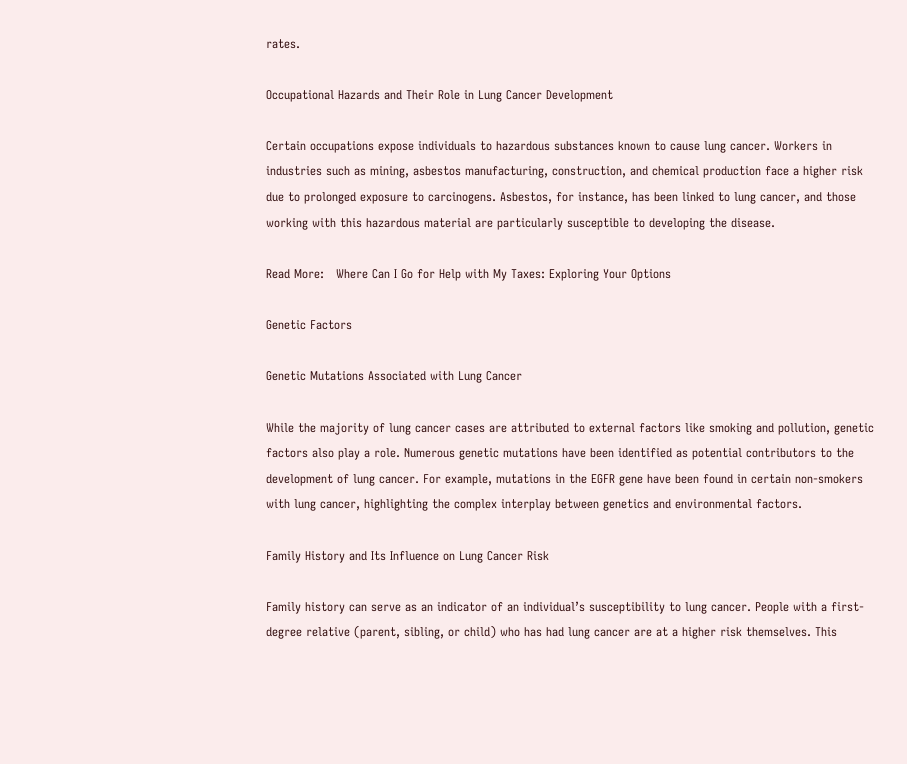rates.

Occupational Hazards and Their Role in Lung Cancer Development

Certain occupations expose individuals to hazardous substances known to cause lung cancer. Workers in industries such as mining, asbestos manufacturing, construction, and chemical production face a higher risk due to prolonged exposure to carcinogens. Asbestos, for instance, has been linked to lung cancer, and those working with this hazardous material are particularly susceptible to developing the disease.

Read More:   Where Can I Go for Help with My Taxes: Exploring Your Options

Genetic Factors

Genetic Mutations Associated with Lung Cancer

While the majority of lung cancer cases are attributed to external factors like smoking and pollution, genetic factors also play a role. Numerous genetic mutations have been identified as potential contributors to the development of lung cancer. For example, mutations in the EGFR gene have been found in certain non-smokers with lung cancer, highlighting the complex interplay between genetics and environmental factors.

Family History and Its Influence on Lung Cancer Risk

Family history can serve as an indicator of an individual’s susceptibility to lung cancer. People with a first-degree relative (parent, sibling, or child) who has had lung cancer are at a higher risk themselves. This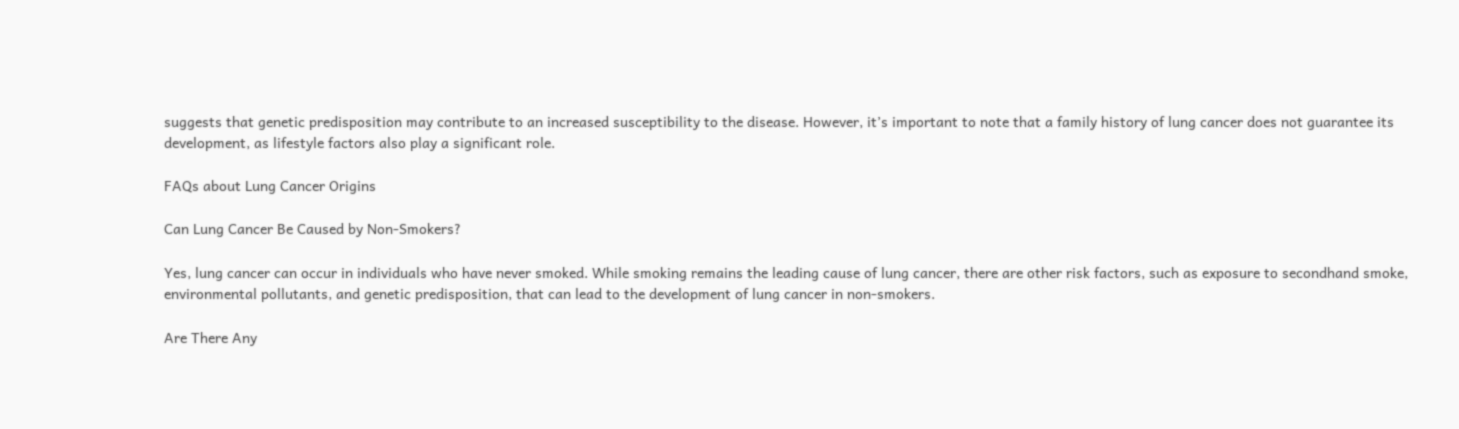suggests that genetic predisposition may contribute to an increased susceptibility to the disease. However, it’s important to note that a family history of lung cancer does not guarantee its development, as lifestyle factors also play a significant role.

FAQs about Lung Cancer Origins

Can Lung Cancer Be Caused by Non-Smokers?

Yes, lung cancer can occur in individuals who have never smoked. While smoking remains the leading cause of lung cancer, there are other risk factors, such as exposure to secondhand smoke, environmental pollutants, and genetic predisposition, that can lead to the development of lung cancer in non-smokers.

Are There Any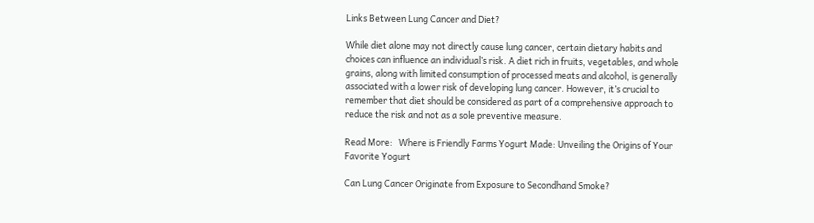Links Between Lung Cancer and Diet?

While diet alone may not directly cause lung cancer, certain dietary habits and choices can influence an individual’s risk. A diet rich in fruits, vegetables, and whole grains, along with limited consumption of processed meats and alcohol, is generally associated with a lower risk of developing lung cancer. However, it’s crucial to remember that diet should be considered as part of a comprehensive approach to reduce the risk and not as a sole preventive measure.

Read More:   Where is Friendly Farms Yogurt Made: Unveiling the Origins of Your Favorite Yogurt

Can Lung Cancer Originate from Exposure to Secondhand Smoke?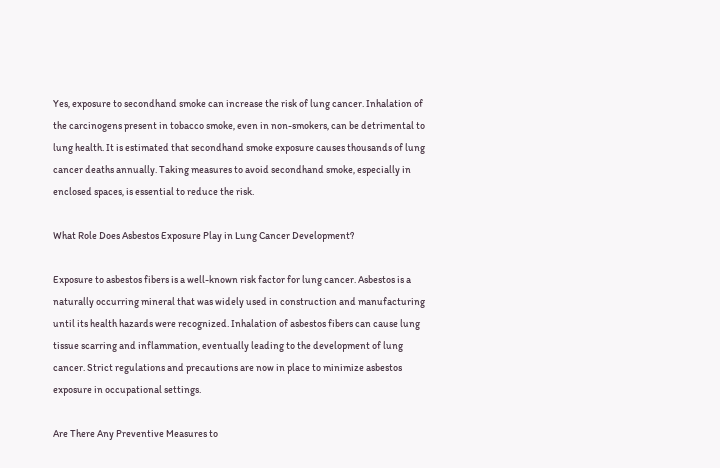Yes, exposure to secondhand smoke can increase the risk of lung cancer. Inhalation of the carcinogens present in tobacco smoke, even in non-smokers, can be detrimental to lung health. It is estimated that secondhand smoke exposure causes thousands of lung cancer deaths annually. Taking measures to avoid secondhand smoke, especially in enclosed spaces, is essential to reduce the risk.

What Role Does Asbestos Exposure Play in Lung Cancer Development?

Exposure to asbestos fibers is a well-known risk factor for lung cancer. Asbestos is a naturally occurring mineral that was widely used in construction and manufacturing until its health hazards were recognized. Inhalation of asbestos fibers can cause lung tissue scarring and inflammation, eventually leading to the development of lung cancer. Strict regulations and precautions are now in place to minimize asbestos exposure in occupational settings.

Are There Any Preventive Measures to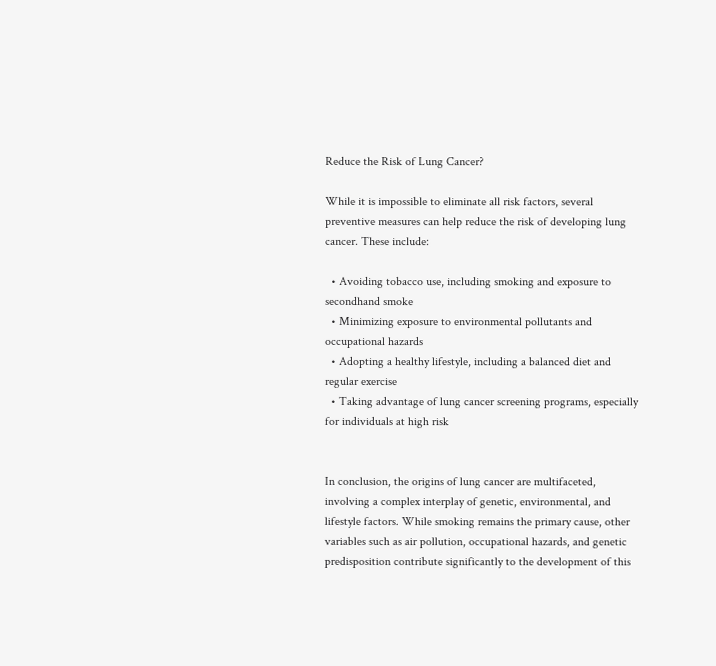Reduce the Risk of Lung Cancer?

While it is impossible to eliminate all risk factors, several preventive measures can help reduce the risk of developing lung cancer. These include:

  • Avoiding tobacco use, including smoking and exposure to secondhand smoke
  • Minimizing exposure to environmental pollutants and occupational hazards
  • Adopting a healthy lifestyle, including a balanced diet and regular exercise
  • Taking advantage of lung cancer screening programs, especially for individuals at high risk


In conclusion, the origins of lung cancer are multifaceted, involving a complex interplay of genetic, environmental, and lifestyle factors. While smoking remains the primary cause, other variables such as air pollution, occupational hazards, and genetic predisposition contribute significantly to the development of this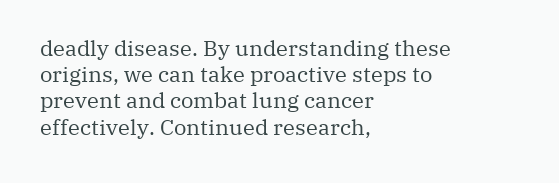deadly disease. By understanding these origins, we can take proactive steps to prevent and combat lung cancer effectively. Continued research,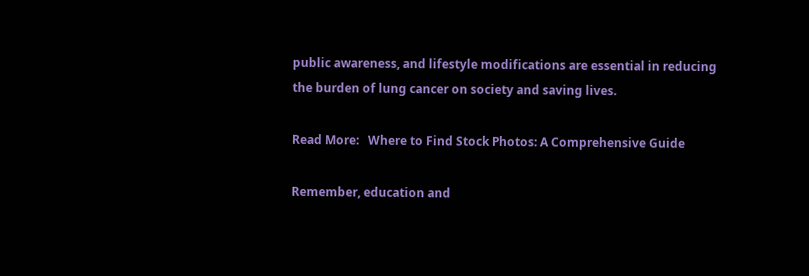public awareness, and lifestyle modifications are essential in reducing the burden of lung cancer on society and saving lives.

Read More:   Where to Find Stock Photos: A Comprehensive Guide

Remember, education and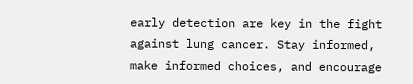early detection are key in the fight against lung cancer. Stay informed, make informed choices, and encourage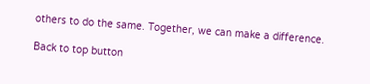others to do the same. Together, we can make a difference.

Back to top button